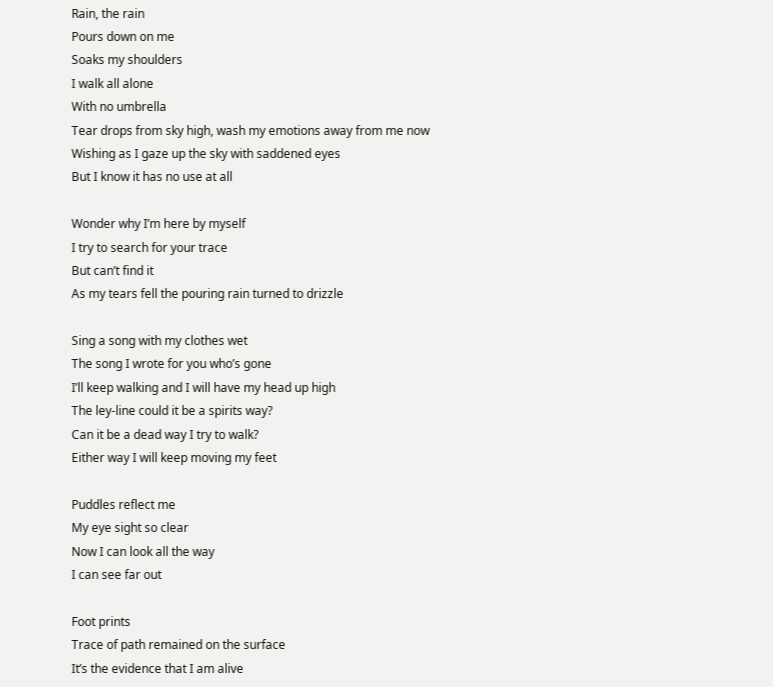Rain, the rain
Pours down on me
Soaks my shoulders
I walk all alone
With no umbrella
Tear drops from sky high, wash my emotions away from me now
Wishing as I gaze up the sky with saddened eyes
But I know it has no use at all

Wonder why I’m here by myself
I try to search for your trace
But can’t find it
As my tears fell the pouring rain turned to drizzle

Sing a song with my clothes wet
The song I wrote for you who’s gone
I’ll keep walking and I will have my head up high
The ley-line could it be a spirits way?
Can it be a dead way I try to walk?
Either way I will keep moving my feet

Puddles reflect me
My eye sight so clear
Now I can look all the way
I can see far out

Foot prints
Trace of path remained on the surface
It’s the evidence that I am alive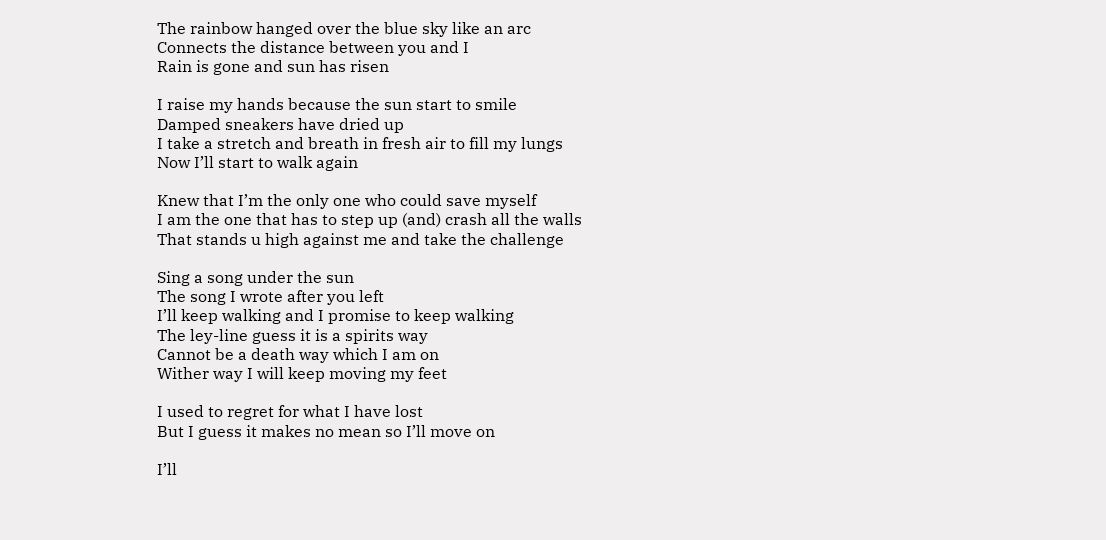The rainbow hanged over the blue sky like an arc
Connects the distance between you and I
Rain is gone and sun has risen

I raise my hands because the sun start to smile
Damped sneakers have dried up
I take a stretch and breath in fresh air to fill my lungs
Now I’ll start to walk again

Knew that I’m the only one who could save myself
I am the one that has to step up (and) crash all the walls
That stands u high against me and take the challenge

Sing a song under the sun
The song I wrote after you left
I’ll keep walking and I promise to keep walking
The ley-line guess it is a spirits way
Cannot be a death way which I am on
Wither way I will keep moving my feet

I used to regret for what I have lost
But I guess it makes no mean so I’ll move on

I’ll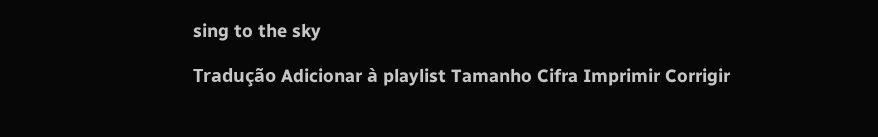sing to the sky

Tradução Adicionar à playlist Tamanho Cifra Imprimir Corrigir